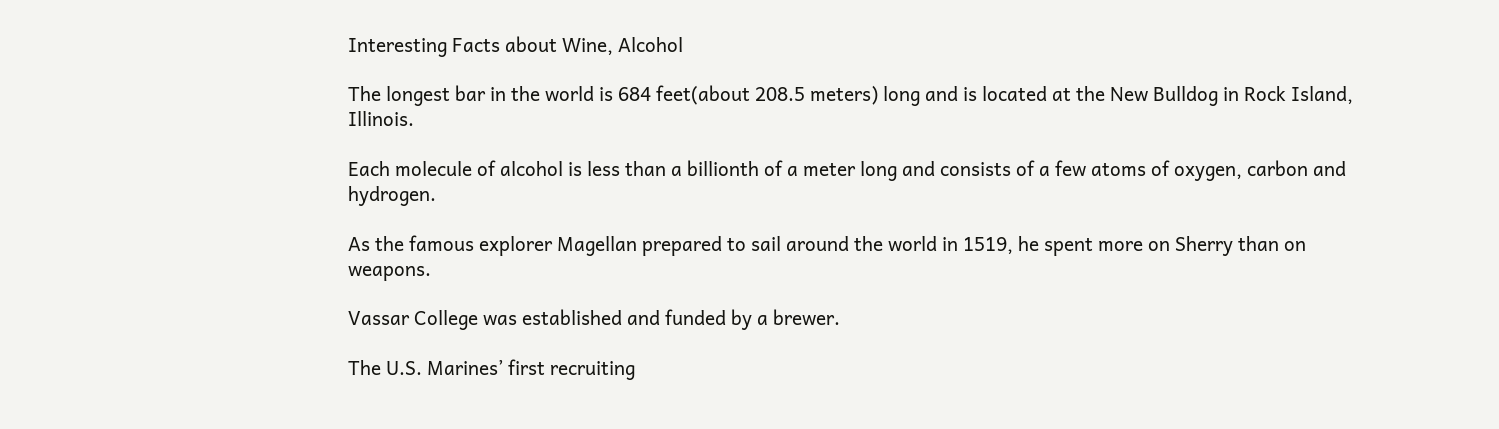Interesting Facts about Wine, Alcohol

The longest bar in the world is 684 feet(about 208.5 meters) long and is located at the New Bulldog in Rock Island, Illinois.

Each molecule of alcohol is less than a billionth of a meter long and consists of a few atoms of oxygen, carbon and hydrogen.

As the famous explorer Magellan prepared to sail around the world in 1519, he spent more on Sherry than on weapons.

Vassar College was established and funded by a brewer.

The U.S. Marines’ first recruiting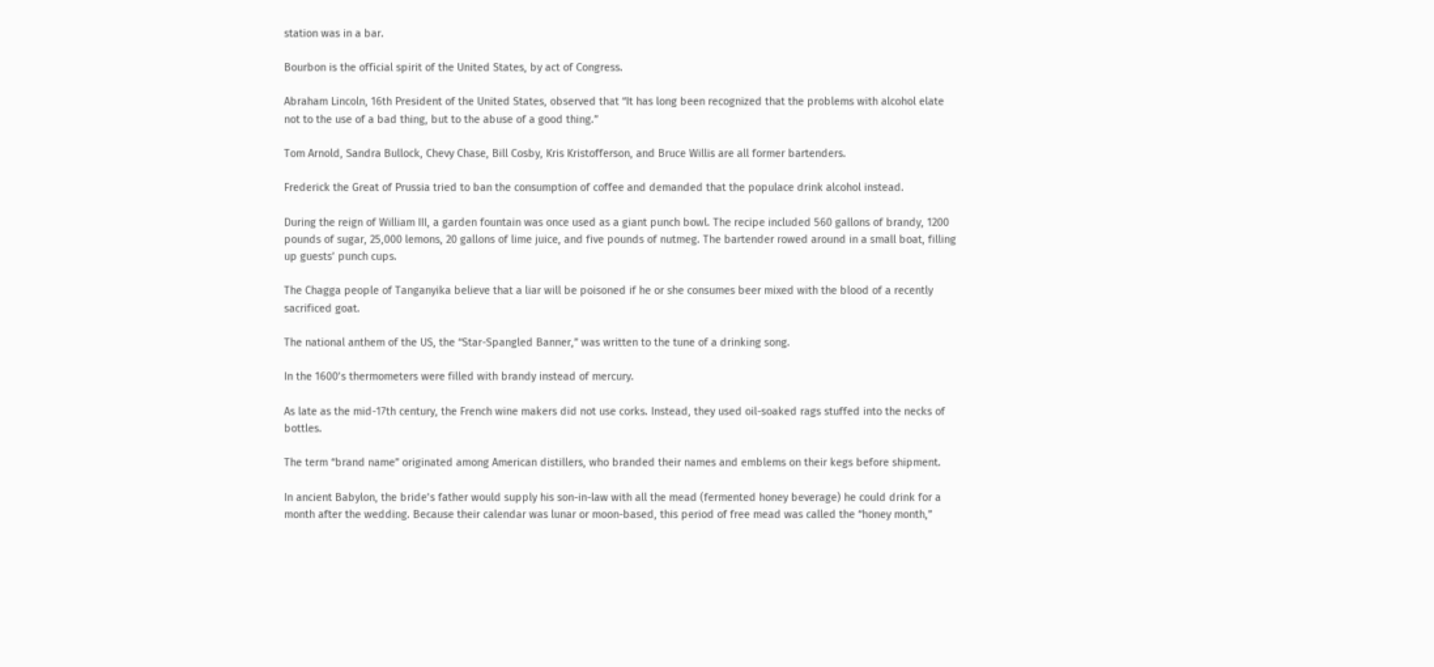station was in a bar.

Bourbon is the official spirit of the United States, by act of Congress.

Abraham Lincoln, 16th President of the United States, observed that “It has long been recognized that the problems with alcohol elate not to the use of a bad thing, but to the abuse of a good thing.”

Tom Arnold, Sandra Bullock, Chevy Chase, Bill Cosby, Kris Kristofferson, and Bruce Willis are all former bartenders.

Frederick the Great of Prussia tried to ban the consumption of coffee and demanded that the populace drink alcohol instead.

During the reign of William III, a garden fountain was once used as a giant punch bowl. The recipe included 560 gallons of brandy, 1200 pounds of sugar, 25,000 lemons, 20 gallons of lime juice, and five pounds of nutmeg. The bartender rowed around in a small boat, filling up guests’ punch cups.

The Chagga people of Tanganyika believe that a liar will be poisoned if he or she consumes beer mixed with the blood of a recently sacrificed goat.

The national anthem of the US, the “Star-Spangled Banner,” was written to the tune of a drinking song.

In the 1600’s thermometers were filled with brandy instead of mercury.

As late as the mid-17th century, the French wine makers did not use corks. Instead, they used oil-soaked rags stuffed into the necks of bottles.

The term “brand name” originated among American distillers, who branded their names and emblems on their kegs before shipment.

In ancient Babylon, the bride’s father would supply his son-in-law with all the mead (fermented honey beverage) he could drink for a month after the wedding. Because their calendar was lunar or moon-based, this period of free mead was called the “honey month,”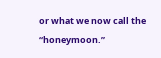or what we now call the “honeymoon.”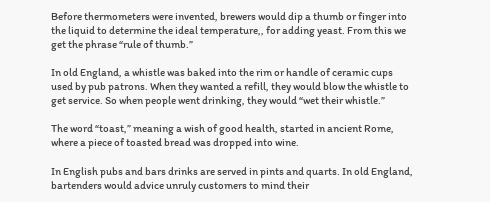Before thermometers were invented, brewers would dip a thumb or finger into the liquid to determine the ideal temperature,, for adding yeast. From this we get the phrase “rule of thumb.”

In old England, a whistle was baked into the rim or handle of ceramic cups used by pub patrons. When they wanted a refill, they would blow the whistle to get service. So when people went drinking, they would “wet their whistle.”

The word “toast,” meaning a wish of good health, started in ancient Rome, where a piece of toasted bread was dropped into wine.

In English pubs and bars drinks are served in pints and quarts. In old England, bartenders would advice unruly customers to mind their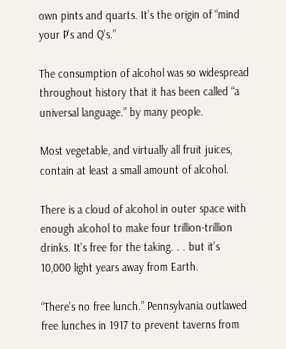own pints and quarts. It’s the origin of “mind your P’s and Q’s.”

The consumption of alcohol was so widespread throughout history that it has been called “a universal language.” by many people.

Most vegetable, and virtually all fruit juices, contain at least a small amount of alcohol.

There is a cloud of alcohol in outer space with enough alcohol to make four trillion-trillion drinks. It’s free for the taking. . . but it’s 10,000 light years away from Earth.

“There’s no free lunch.” Pennsylvania outlawed free lunches in 1917 to prevent taverns from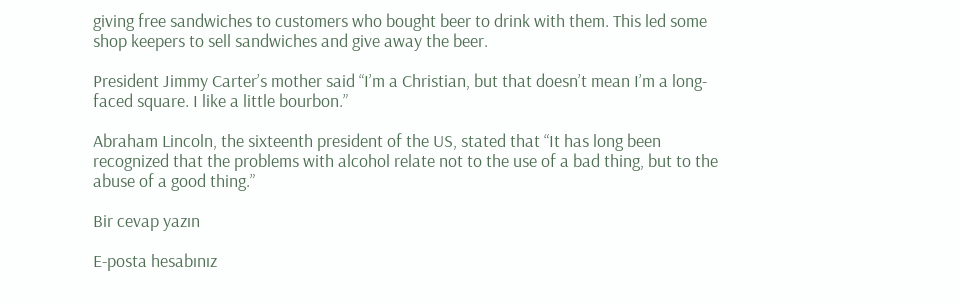giving free sandwiches to customers who bought beer to drink with them. This led some shop keepers to sell sandwiches and give away the beer.

President Jimmy Carter’s mother said “I’m a Christian, but that doesn’t mean I’m a long-faced square. I like a little bourbon.”

Abraham Lincoln, the sixteenth president of the US, stated that “It has long been recognized that the problems with alcohol relate not to the use of a bad thing, but to the abuse of a good thing.”

Bir cevap yazın

E-posta hesabınız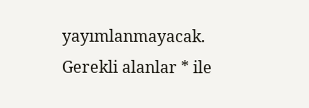yayımlanmayacak. Gerekli alanlar * ile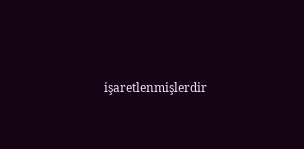işaretlenmişlerdir